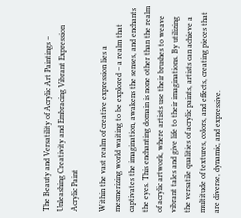The Beauty and Versatility of Acrylic Art Paintings – Unleashing Creativity and Embracing Vibrant Expression Acrylic Paint

Within the vast realm of creative expression lies a mesmerizing world waiting to be explored – a realm that captivates the imagination, awakens the senses, and enchants the eyes. This enchanting domain is none other than the realm of acrylic artwork, where artists use their brushes to weave vibrant tales and give life to their imaginations. By utilizing the versatile qualities of acrylic paints, artists can achieve a multitude of textures, colors, and effects, creating pieces that are diverse, dynamic, and expressive.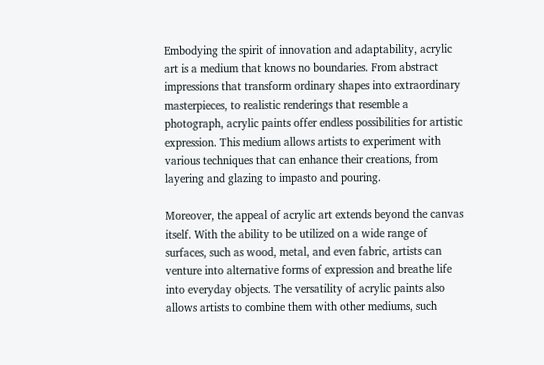Embodying the spirit of innovation and adaptability, acrylic art is a medium that knows no boundaries. From abstract impressions that transform ordinary shapes into extraordinary masterpieces, to realistic renderings that resemble a photograph, acrylic paints offer endless possibilities for artistic expression. This medium allows artists to experiment with various techniques that can enhance their creations, from layering and glazing to impasto and pouring.

Moreover, the appeal of acrylic art extends beyond the canvas itself. With the ability to be utilized on a wide range of surfaces, such as wood, metal, and even fabric, artists can venture into alternative forms of expression and breathe life into everyday objects. The versatility of acrylic paints also allows artists to combine them with other mediums, such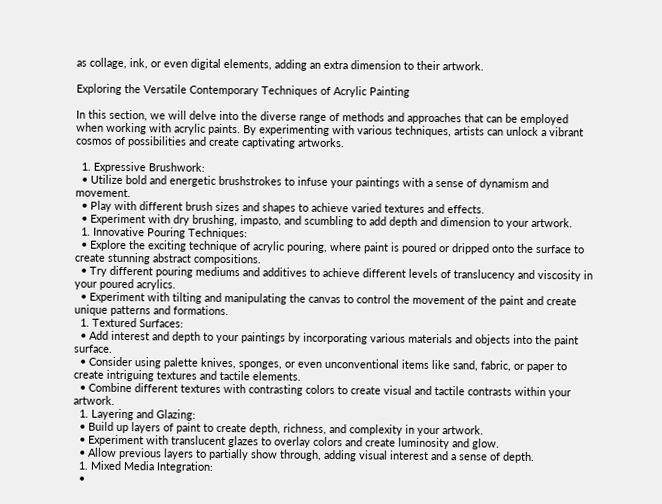as collage, ink, or even digital elements, adding an extra dimension to their artwork.

Exploring the Versatile Contemporary Techniques of Acrylic Painting

In this section, we will delve into the diverse range of methods and approaches that can be employed when working with acrylic paints. By experimenting with various techniques, artists can unlock a vibrant cosmos of possibilities and create captivating artworks.

  1. Expressive Brushwork:
  • Utilize bold and energetic brushstrokes to infuse your paintings with a sense of dynamism and movement.
  • Play with different brush sizes and shapes to achieve varied textures and effects.
  • Experiment with dry brushing, impasto, and scumbling to add depth and dimension to your artwork.
  1. Innovative Pouring Techniques:
  • Explore the exciting technique of acrylic pouring, where paint is poured or dripped onto the surface to create stunning abstract compositions.
  • Try different pouring mediums and additives to achieve different levels of translucency and viscosity in your poured acrylics.
  • Experiment with tilting and manipulating the canvas to control the movement of the paint and create unique patterns and formations.
  1. Textured Surfaces:
  • Add interest and depth to your paintings by incorporating various materials and objects into the paint surface.
  • Consider using palette knives, sponges, or even unconventional items like sand, fabric, or paper to create intriguing textures and tactile elements.
  • Combine different textures with contrasting colors to create visual and tactile contrasts within your artwork.
  1. Layering and Glazing:
  • Build up layers of paint to create depth, richness, and complexity in your artwork.
  • Experiment with translucent glazes to overlay colors and create luminosity and glow.
  • Allow previous layers to partially show through, adding visual interest and a sense of depth.
  1. Mixed Media Integration:
  •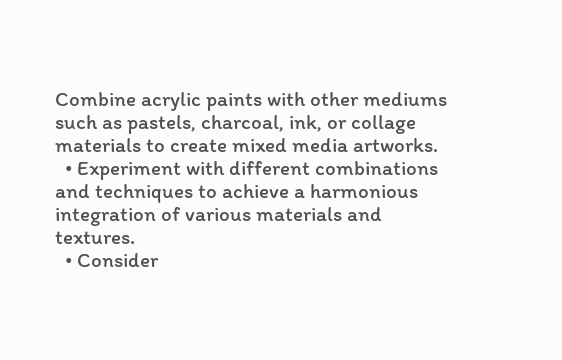Combine acrylic paints with other mediums such as pastels, charcoal, ink, or collage materials to create mixed media artworks.
  • Experiment with different combinations and techniques to achieve a harmonious integration of various materials and textures.
  • Consider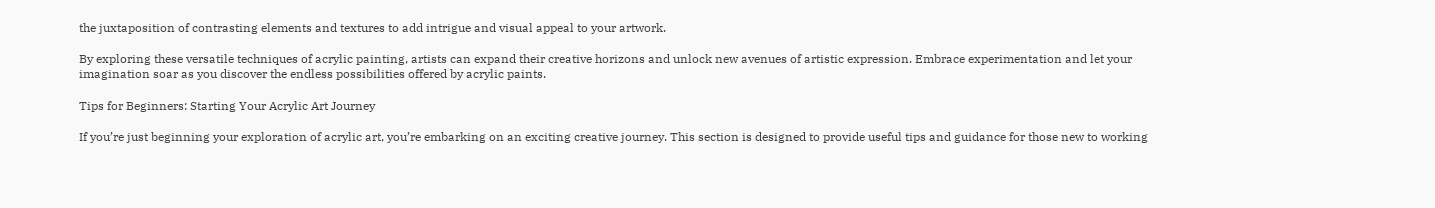the juxtaposition of contrasting elements and textures to add intrigue and visual appeal to your artwork.

By exploring these versatile techniques of acrylic painting, artists can expand their creative horizons and unlock new avenues of artistic expression. Embrace experimentation and let your imagination soar as you discover the endless possibilities offered by acrylic paints.

Tips for Beginners: Starting Your Acrylic Art Journey

If you’re just beginning your exploration of acrylic art, you’re embarking on an exciting creative journey. This section is designed to provide useful tips and guidance for those new to working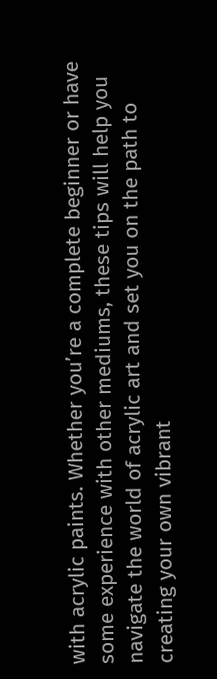with acrylic paints. Whether you’re a complete beginner or have some experience with other mediums, these tips will help you navigate the world of acrylic art and set you on the path to creating your own vibrant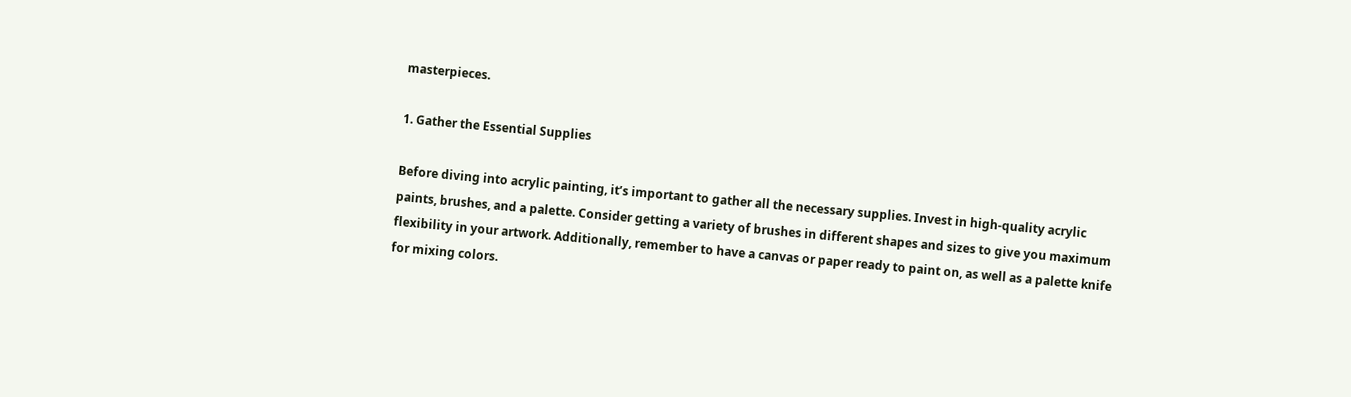masterpieces.

1. Gather the Essential Supplies

Before diving into acrylic painting, it’s important to gather all the necessary supplies. Invest in high-quality acrylic paints, brushes, and a palette. Consider getting a variety of brushes in different shapes and sizes to give you maximum flexibility in your artwork. Additionally, remember to have a canvas or paper ready to paint on, as well as a palette knife for mixing colors.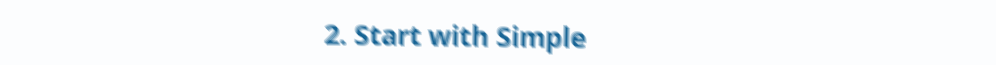2. Start with Simple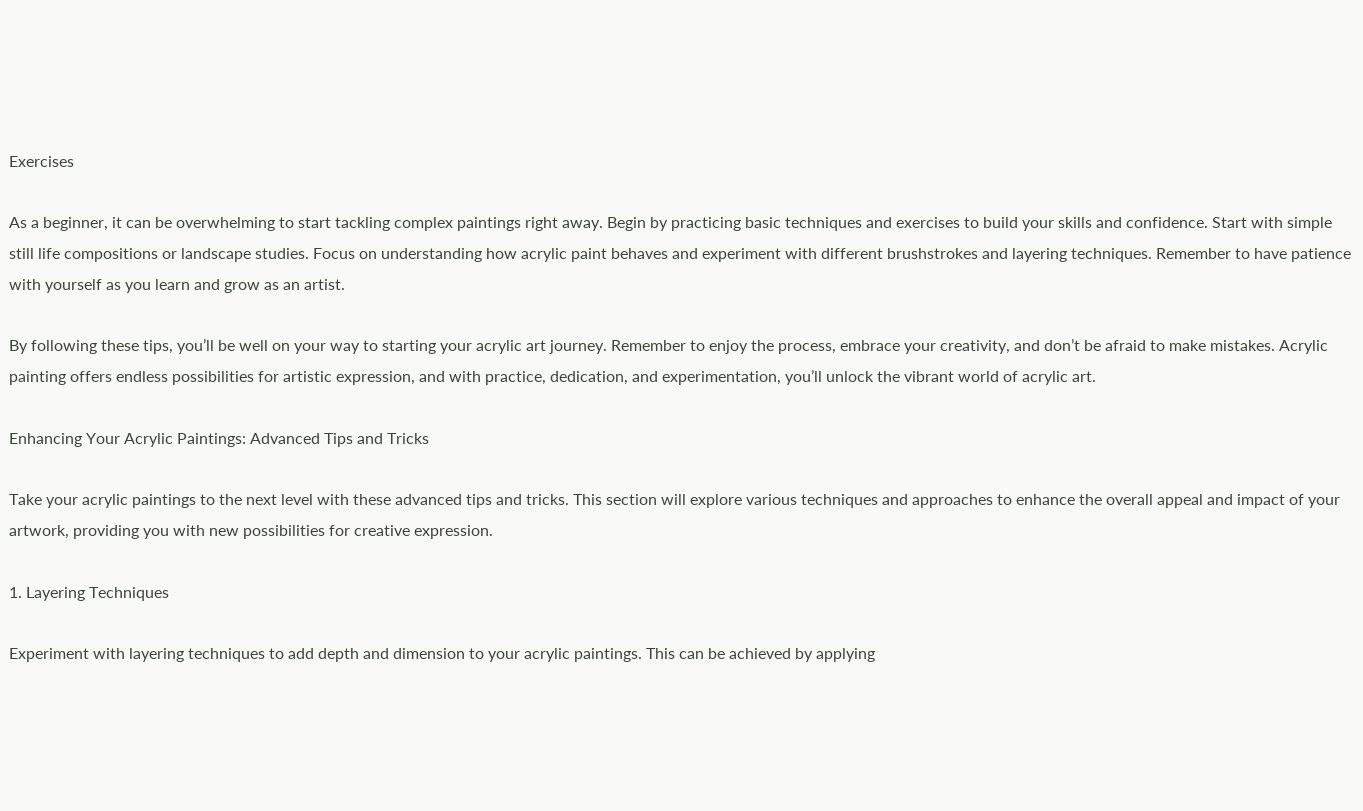Exercises

As a beginner, it can be overwhelming to start tackling complex paintings right away. Begin by practicing basic techniques and exercises to build your skills and confidence. Start with simple still life compositions or landscape studies. Focus on understanding how acrylic paint behaves and experiment with different brushstrokes and layering techniques. Remember to have patience with yourself as you learn and grow as an artist.

By following these tips, you’ll be well on your way to starting your acrylic art journey. Remember to enjoy the process, embrace your creativity, and don’t be afraid to make mistakes. Acrylic painting offers endless possibilities for artistic expression, and with practice, dedication, and experimentation, you’ll unlock the vibrant world of acrylic art.

Enhancing Your Acrylic Paintings: Advanced Tips and Tricks

Take your acrylic paintings to the next level with these advanced tips and tricks. This section will explore various techniques and approaches to enhance the overall appeal and impact of your artwork, providing you with new possibilities for creative expression.

1. Layering Techniques

Experiment with layering techniques to add depth and dimension to your acrylic paintings. This can be achieved by applying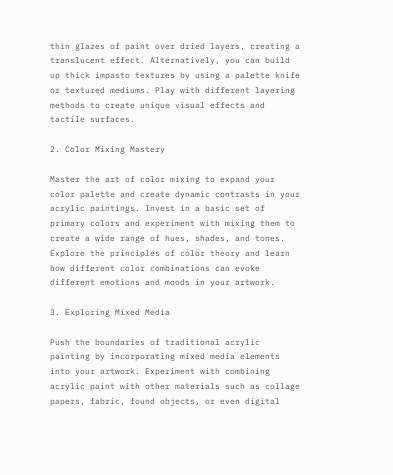thin glazes of paint over dried layers, creating a translucent effect. Alternatively, you can build up thick impasto textures by using a palette knife or textured mediums. Play with different layering methods to create unique visual effects and tactile surfaces.

2. Color Mixing Mastery

Master the art of color mixing to expand your color palette and create dynamic contrasts in your acrylic paintings. Invest in a basic set of primary colors and experiment with mixing them to create a wide range of hues, shades, and tones. Explore the principles of color theory and learn how different color combinations can evoke different emotions and moods in your artwork.

3. Exploring Mixed Media

Push the boundaries of traditional acrylic painting by incorporating mixed media elements into your artwork. Experiment with combining acrylic paint with other materials such as collage papers, fabric, found objects, or even digital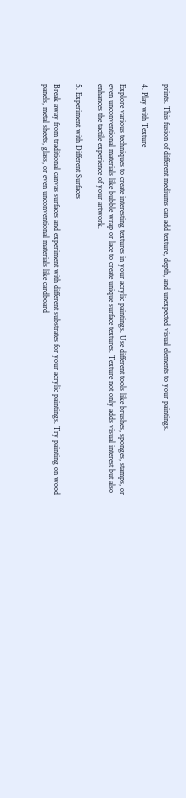prints. This fusion of different mediums can add texture, depth, and unexpected visual elements to your paintings.

4. Play with Texture

Explore various techniques to create interesting textures in your acrylic paintings. Use different tools like brushes, sponges, stamps, or even unconventional materials like bubble wrap or lace to create unique surface textures. Texture not only adds visual interest but also enhances the tactile experience of your artwork.

5. Experiment with Different Surfaces

Break away from traditional canvas surfaces and experiment with different substrates for your acrylic paintings. Try painting on wood panels, metal sheets, glass, or even unconventional materials like cardboard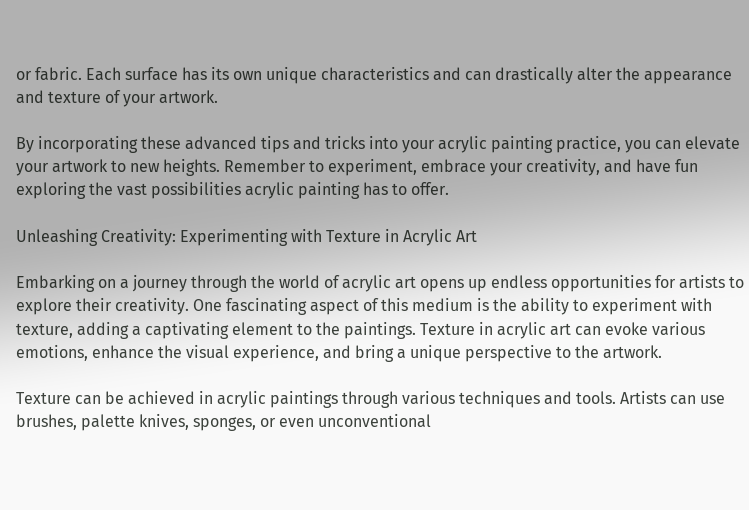or fabric. Each surface has its own unique characteristics and can drastically alter the appearance and texture of your artwork.

By incorporating these advanced tips and tricks into your acrylic painting practice, you can elevate your artwork to new heights. Remember to experiment, embrace your creativity, and have fun exploring the vast possibilities acrylic painting has to offer.

Unleashing Creativity: Experimenting with Texture in Acrylic Art

Embarking on a journey through the world of acrylic art opens up endless opportunities for artists to explore their creativity. One fascinating aspect of this medium is the ability to experiment with texture, adding a captivating element to the paintings. Texture in acrylic art can evoke various emotions, enhance the visual experience, and bring a unique perspective to the artwork.

Texture can be achieved in acrylic paintings through various techniques and tools. Artists can use brushes, palette knives, sponges, or even unconventional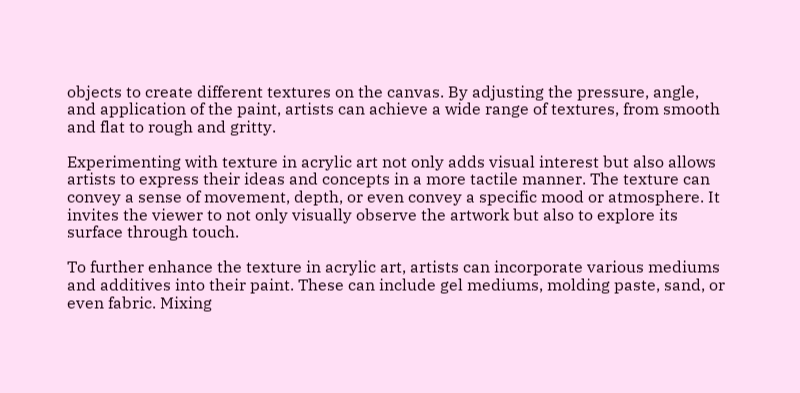objects to create different textures on the canvas. By adjusting the pressure, angle, and application of the paint, artists can achieve a wide range of textures, from smooth and flat to rough and gritty.

Experimenting with texture in acrylic art not only adds visual interest but also allows artists to express their ideas and concepts in a more tactile manner. The texture can convey a sense of movement, depth, or even convey a specific mood or atmosphere. It invites the viewer to not only visually observe the artwork but also to explore its surface through touch.

To further enhance the texture in acrylic art, artists can incorporate various mediums and additives into their paint. These can include gel mediums, molding paste, sand, or even fabric. Mixing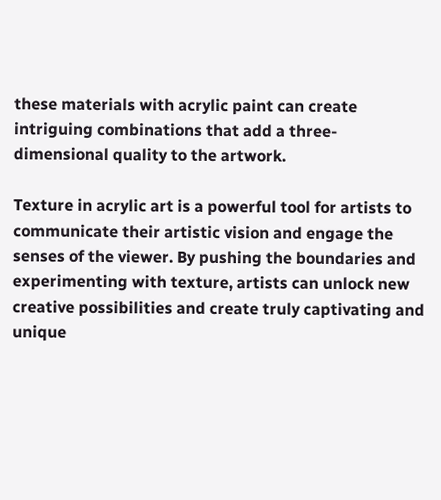these materials with acrylic paint can create intriguing combinations that add a three-dimensional quality to the artwork.

Texture in acrylic art is a powerful tool for artists to communicate their artistic vision and engage the senses of the viewer. By pushing the boundaries and experimenting with texture, artists can unlock new creative possibilities and create truly captivating and unique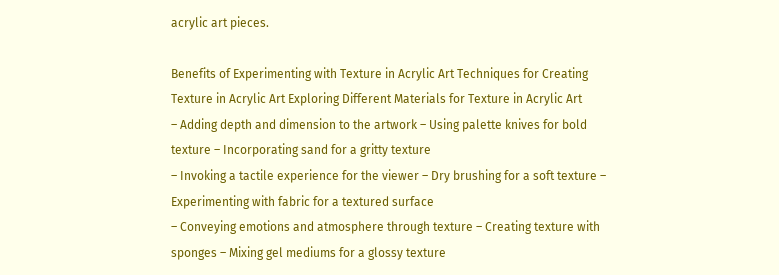acrylic art pieces.

Benefits of Experimenting with Texture in Acrylic Art Techniques for Creating Texture in Acrylic Art Exploring Different Materials for Texture in Acrylic Art
– Adding depth and dimension to the artwork – Using palette knives for bold texture – Incorporating sand for a gritty texture
– Invoking a tactile experience for the viewer – Dry brushing for a soft texture – Experimenting with fabric for a textured surface
– Conveying emotions and atmosphere through texture – Creating texture with sponges – Mixing gel mediums for a glossy texture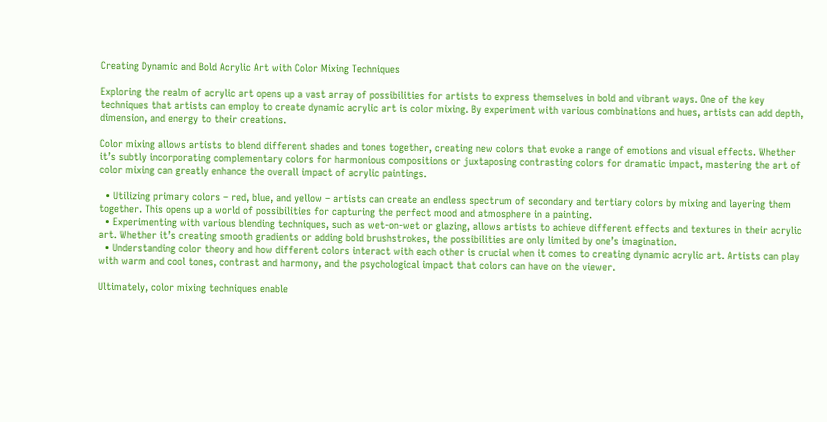Creating Dynamic and Bold Acrylic Art with Color Mixing Techniques

Exploring the realm of acrylic art opens up a vast array of possibilities for artists to express themselves in bold and vibrant ways. One of the key techniques that artists can employ to create dynamic acrylic art is color mixing. By experiment with various combinations and hues, artists can add depth, dimension, and energy to their creations.

Color mixing allows artists to blend different shades and tones together, creating new colors that evoke a range of emotions and visual effects. Whether it’s subtly incorporating complementary colors for harmonious compositions or juxtaposing contrasting colors for dramatic impact, mastering the art of color mixing can greatly enhance the overall impact of acrylic paintings.

  • Utilizing primary colors – red, blue, and yellow – artists can create an endless spectrum of secondary and tertiary colors by mixing and layering them together. This opens up a world of possibilities for capturing the perfect mood and atmosphere in a painting.
  • Experimenting with various blending techniques, such as wet-on-wet or glazing, allows artists to achieve different effects and textures in their acrylic art. Whether it’s creating smooth gradients or adding bold brushstrokes, the possibilities are only limited by one’s imagination.
  • Understanding color theory and how different colors interact with each other is crucial when it comes to creating dynamic acrylic art. Artists can play with warm and cool tones, contrast and harmony, and the psychological impact that colors can have on the viewer.

Ultimately, color mixing techniques enable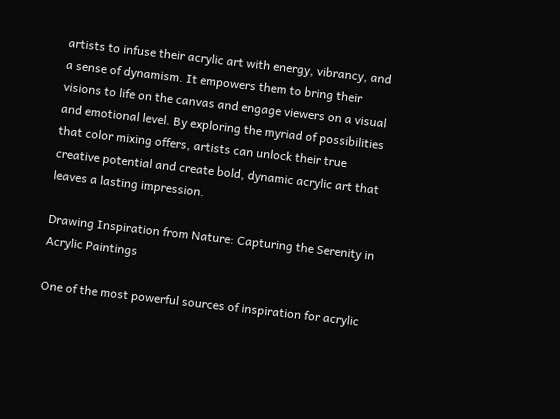artists to infuse their acrylic art with energy, vibrancy, and a sense of dynamism. It empowers them to bring their visions to life on the canvas and engage viewers on a visual and emotional level. By exploring the myriad of possibilities that color mixing offers, artists can unlock their true creative potential and create bold, dynamic acrylic art that leaves a lasting impression.

Drawing Inspiration from Nature: Capturing the Serenity in Acrylic Paintings

One of the most powerful sources of inspiration for acrylic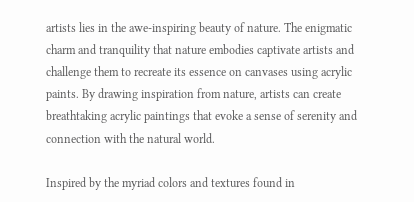artists lies in the awe-inspiring beauty of nature. The enigmatic charm and tranquility that nature embodies captivate artists and challenge them to recreate its essence on canvases using acrylic paints. By drawing inspiration from nature, artists can create breathtaking acrylic paintings that evoke a sense of serenity and connection with the natural world.

Inspired by the myriad colors and textures found in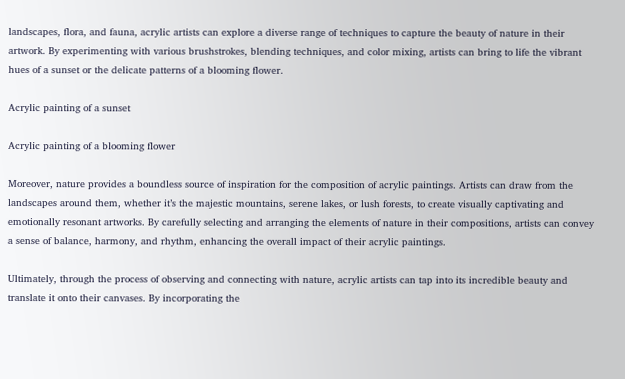landscapes, flora, and fauna, acrylic artists can explore a diverse range of techniques to capture the beauty of nature in their artwork. By experimenting with various brushstrokes, blending techniques, and color mixing, artists can bring to life the vibrant hues of a sunset or the delicate patterns of a blooming flower.

Acrylic painting of a sunset

Acrylic painting of a blooming flower

Moreover, nature provides a boundless source of inspiration for the composition of acrylic paintings. Artists can draw from the landscapes around them, whether it’s the majestic mountains, serene lakes, or lush forests, to create visually captivating and emotionally resonant artworks. By carefully selecting and arranging the elements of nature in their compositions, artists can convey a sense of balance, harmony, and rhythm, enhancing the overall impact of their acrylic paintings.

Ultimately, through the process of observing and connecting with nature, acrylic artists can tap into its incredible beauty and translate it onto their canvases. By incorporating the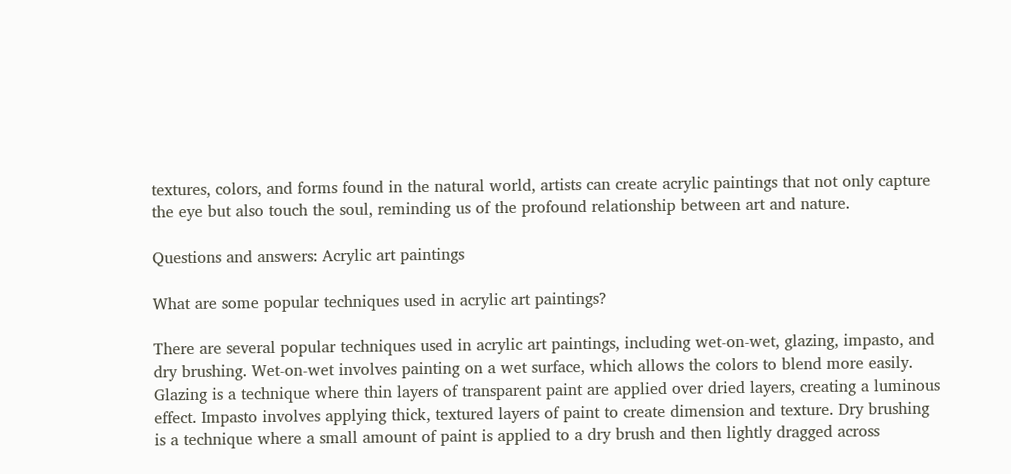textures, colors, and forms found in the natural world, artists can create acrylic paintings that not only capture the eye but also touch the soul, reminding us of the profound relationship between art and nature.

Questions and answers: Acrylic art paintings

What are some popular techniques used in acrylic art paintings?

There are several popular techniques used in acrylic art paintings, including wet-on-wet, glazing, impasto, and dry brushing. Wet-on-wet involves painting on a wet surface, which allows the colors to blend more easily. Glazing is a technique where thin layers of transparent paint are applied over dried layers, creating a luminous effect. Impasto involves applying thick, textured layers of paint to create dimension and texture. Dry brushing is a technique where a small amount of paint is applied to a dry brush and then lightly dragged across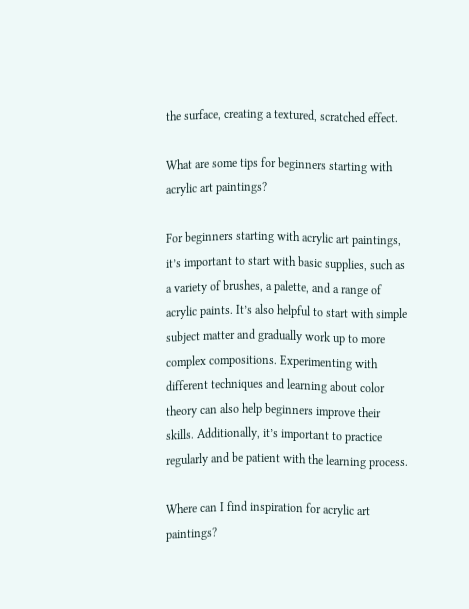the surface, creating a textured, scratched effect.

What are some tips for beginners starting with acrylic art paintings?

For beginners starting with acrylic art paintings, it’s important to start with basic supplies, such as a variety of brushes, a palette, and a range of acrylic paints. It’s also helpful to start with simple subject matter and gradually work up to more complex compositions. Experimenting with different techniques and learning about color theory can also help beginners improve their skills. Additionally, it’s important to practice regularly and be patient with the learning process.

Where can I find inspiration for acrylic art paintings?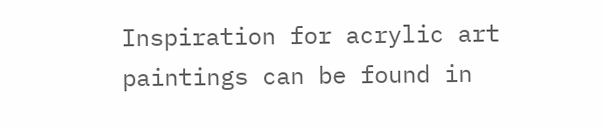Inspiration for acrylic art paintings can be found in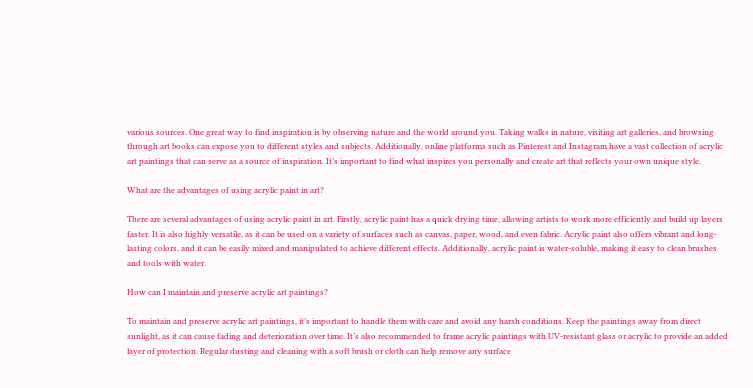various sources. One great way to find inspiration is by observing nature and the world around you. Taking walks in nature, visiting art galleries, and browsing through art books can expose you to different styles and subjects. Additionally, online platforms such as Pinterest and Instagram have a vast collection of acrylic art paintings that can serve as a source of inspiration. It’s important to find what inspires you personally and create art that reflects your own unique style.

What are the advantages of using acrylic paint in art?

There are several advantages of using acrylic paint in art. Firstly, acrylic paint has a quick drying time, allowing artists to work more efficiently and build up layers faster. It is also highly versatile, as it can be used on a variety of surfaces such as canvas, paper, wood, and even fabric. Acrylic paint also offers vibrant and long-lasting colors, and it can be easily mixed and manipulated to achieve different effects. Additionally, acrylic paint is water-soluble, making it easy to clean brushes and tools with water.

How can I maintain and preserve acrylic art paintings?

To maintain and preserve acrylic art paintings, it’s important to handle them with care and avoid any harsh conditions. Keep the paintings away from direct sunlight, as it can cause fading and deterioration over time. It’s also recommended to frame acrylic paintings with UV-resistant glass or acrylic to provide an added layer of protection. Regular dusting and cleaning with a soft brush or cloth can help remove any surface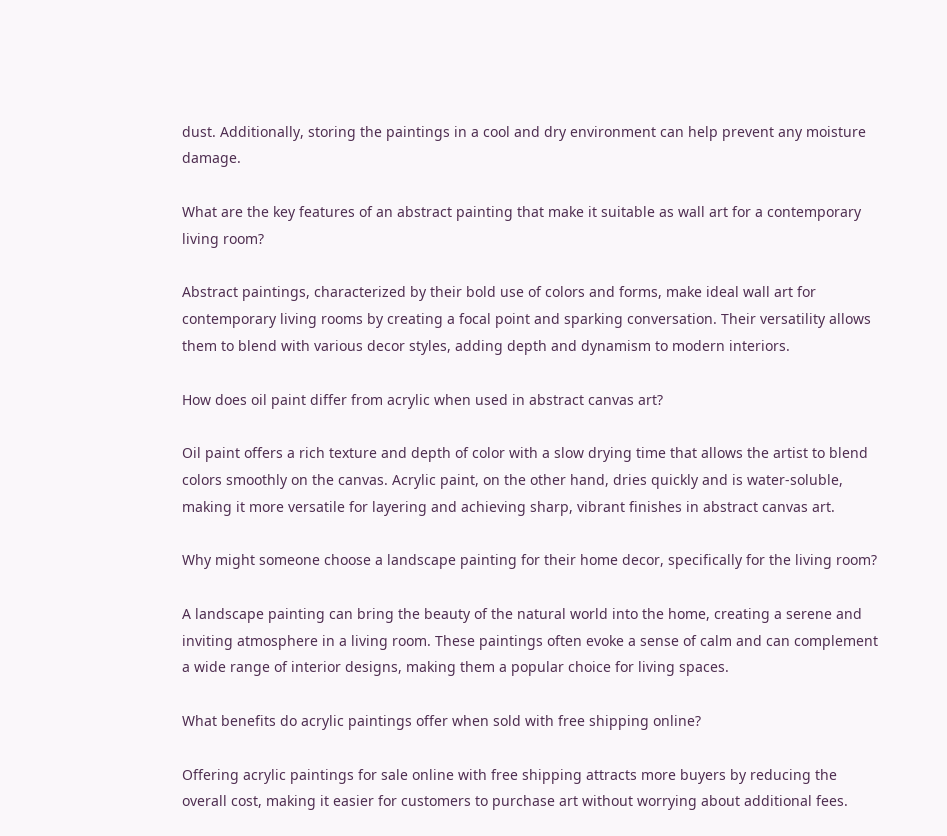dust. Additionally, storing the paintings in a cool and dry environment can help prevent any moisture damage.

What are the key features of an abstract painting that make it suitable as wall art for a contemporary living room?

Abstract paintings, characterized by their bold use of colors and forms, make ideal wall art for contemporary living rooms by creating a focal point and sparking conversation. Their versatility allows them to blend with various decor styles, adding depth and dynamism to modern interiors.

How does oil paint differ from acrylic when used in abstract canvas art?

Oil paint offers a rich texture and depth of color with a slow drying time that allows the artist to blend colors smoothly on the canvas. Acrylic paint, on the other hand, dries quickly and is water-soluble, making it more versatile for layering and achieving sharp, vibrant finishes in abstract canvas art.

Why might someone choose a landscape painting for their home decor, specifically for the living room?

A landscape painting can bring the beauty of the natural world into the home, creating a serene and inviting atmosphere in a living room. These paintings often evoke a sense of calm and can complement a wide range of interior designs, making them a popular choice for living spaces.

What benefits do acrylic paintings offer when sold with free shipping online?

Offering acrylic paintings for sale online with free shipping attracts more buyers by reducing the overall cost, making it easier for customers to purchase art without worrying about additional fees.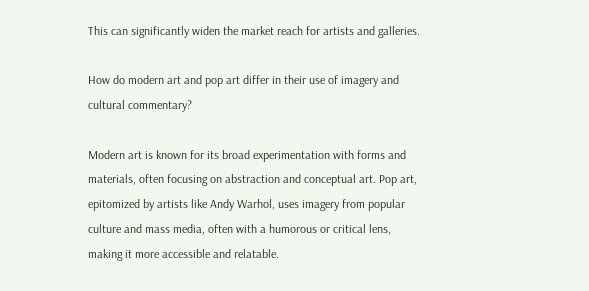This can significantly widen the market reach for artists and galleries.

How do modern art and pop art differ in their use of imagery and cultural commentary?

Modern art is known for its broad experimentation with forms and materials, often focusing on abstraction and conceptual art. Pop art, epitomized by artists like Andy Warhol, uses imagery from popular culture and mass media, often with a humorous or critical lens, making it more accessible and relatable.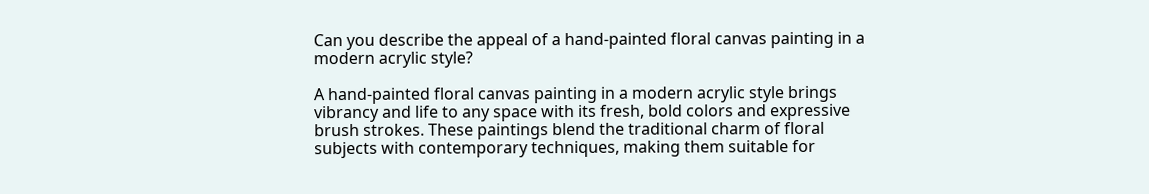Can you describe the appeal of a hand-painted floral canvas painting in a modern acrylic style?

A hand-painted floral canvas painting in a modern acrylic style brings vibrancy and life to any space with its fresh, bold colors and expressive brush strokes. These paintings blend the traditional charm of floral subjects with contemporary techniques, making them suitable for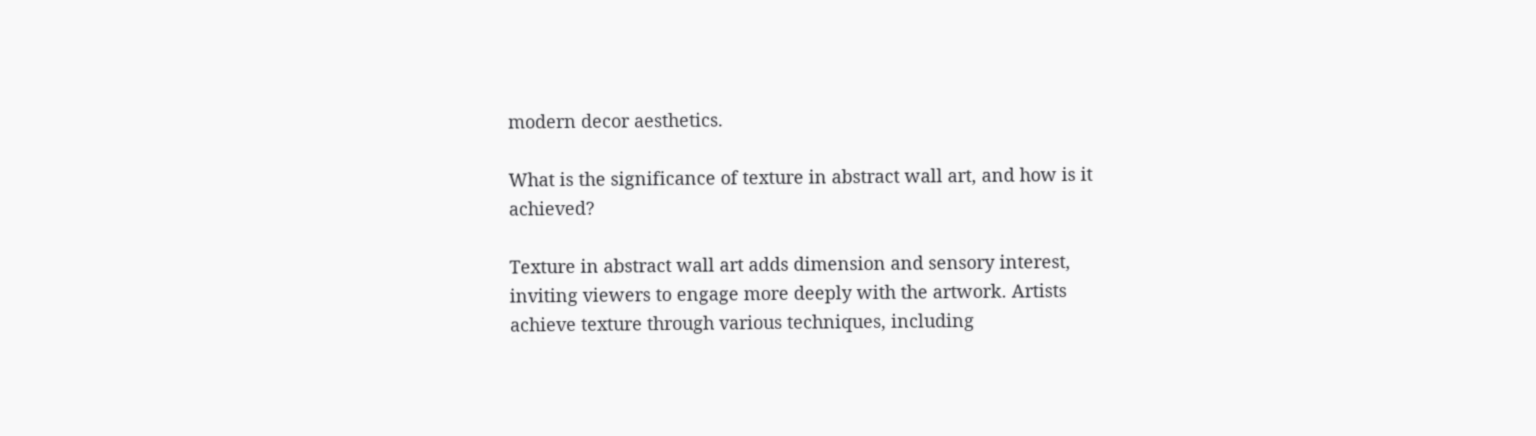modern decor aesthetics.

What is the significance of texture in abstract wall art, and how is it achieved?

Texture in abstract wall art adds dimension and sensory interest, inviting viewers to engage more deeply with the artwork. Artists achieve texture through various techniques, including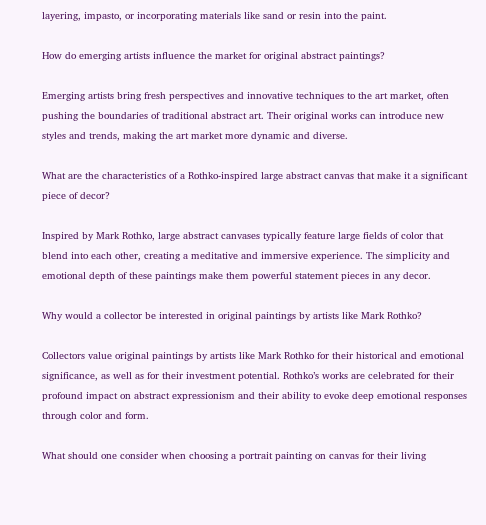layering, impasto, or incorporating materials like sand or resin into the paint.

How do emerging artists influence the market for original abstract paintings?

Emerging artists bring fresh perspectives and innovative techniques to the art market, often pushing the boundaries of traditional abstract art. Their original works can introduce new styles and trends, making the art market more dynamic and diverse.

What are the characteristics of a Rothko-inspired large abstract canvas that make it a significant piece of decor?

Inspired by Mark Rothko, large abstract canvases typically feature large fields of color that blend into each other, creating a meditative and immersive experience. The simplicity and emotional depth of these paintings make them powerful statement pieces in any decor.

Why would a collector be interested in original paintings by artists like Mark Rothko?

Collectors value original paintings by artists like Mark Rothko for their historical and emotional significance, as well as for their investment potential. Rothko’s works are celebrated for their profound impact on abstract expressionism and their ability to evoke deep emotional responses through color and form.

What should one consider when choosing a portrait painting on canvas for their living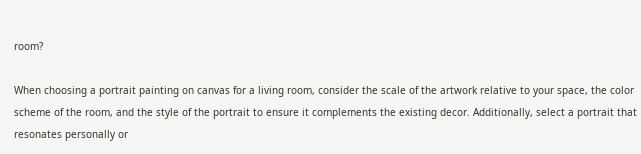room?

When choosing a portrait painting on canvas for a living room, consider the scale of the artwork relative to your space, the color scheme of the room, and the style of the portrait to ensure it complements the existing decor. Additionally, select a portrait that resonates personally or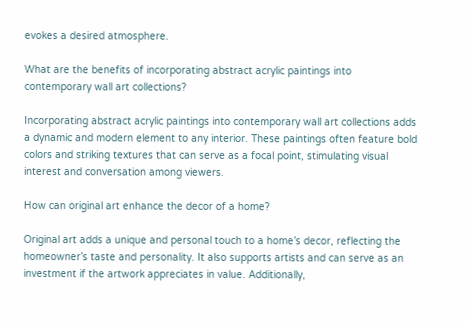evokes a desired atmosphere.

What are the benefits of incorporating abstract acrylic paintings into contemporary wall art collections?

Incorporating abstract acrylic paintings into contemporary wall art collections adds a dynamic and modern element to any interior. These paintings often feature bold colors and striking textures that can serve as a focal point, stimulating visual interest and conversation among viewers.

How can original art enhance the decor of a home?

Original art adds a unique and personal touch to a home’s decor, reflecting the homeowner’s taste and personality. It also supports artists and can serve as an investment if the artwork appreciates in value. Additionally,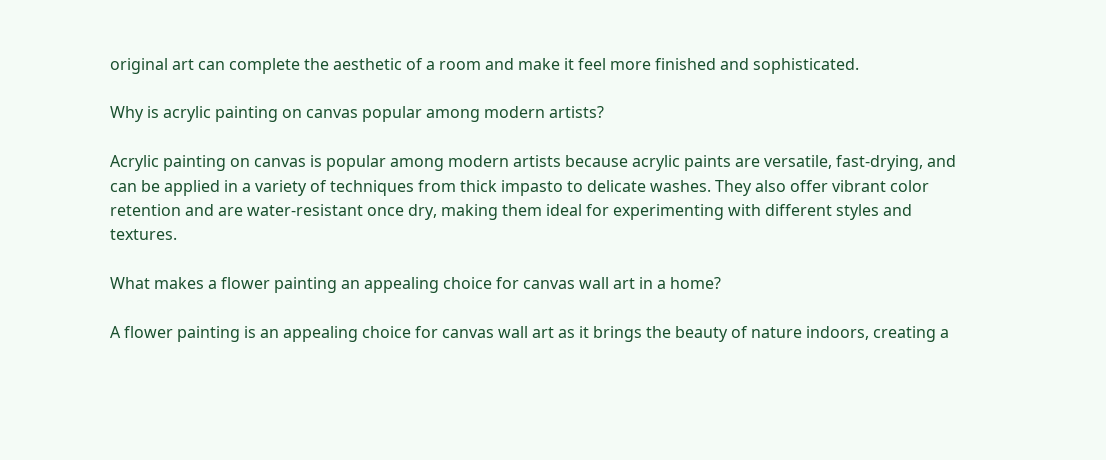original art can complete the aesthetic of a room and make it feel more finished and sophisticated.

Why is acrylic painting on canvas popular among modern artists?

Acrylic painting on canvas is popular among modern artists because acrylic paints are versatile, fast-drying, and can be applied in a variety of techniques from thick impasto to delicate washes. They also offer vibrant color retention and are water-resistant once dry, making them ideal for experimenting with different styles and textures.

What makes a flower painting an appealing choice for canvas wall art in a home?

A flower painting is an appealing choice for canvas wall art as it brings the beauty of nature indoors, creating a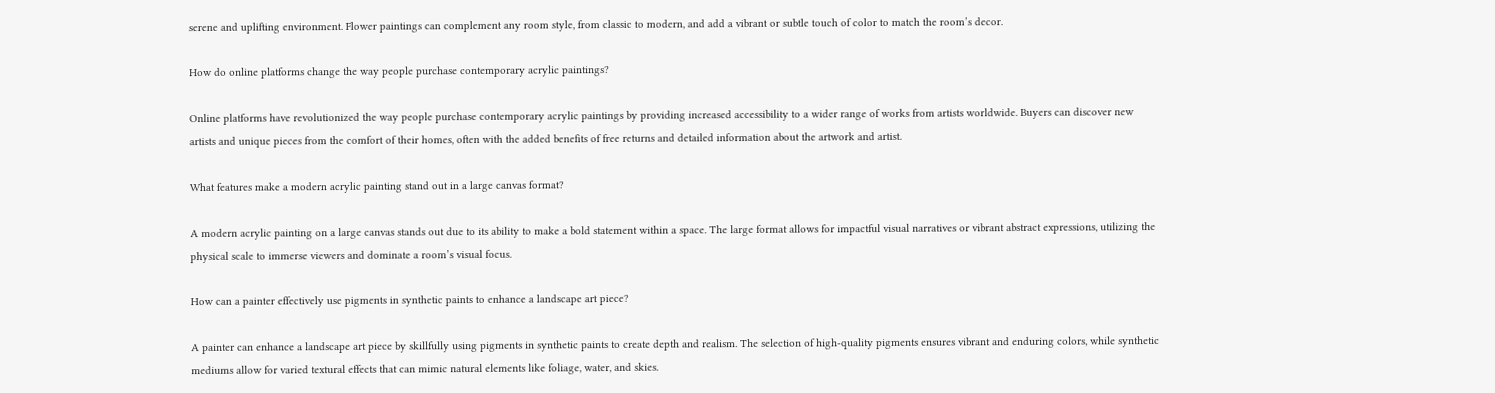serene and uplifting environment. Flower paintings can complement any room style, from classic to modern, and add a vibrant or subtle touch of color to match the room’s decor.

How do online platforms change the way people purchase contemporary acrylic paintings?

Online platforms have revolutionized the way people purchase contemporary acrylic paintings by providing increased accessibility to a wider range of works from artists worldwide. Buyers can discover new artists and unique pieces from the comfort of their homes, often with the added benefits of free returns and detailed information about the artwork and artist.

What features make a modern acrylic painting stand out in a large canvas format?

A modern acrylic painting on a large canvas stands out due to its ability to make a bold statement within a space. The large format allows for impactful visual narratives or vibrant abstract expressions, utilizing the physical scale to immerse viewers and dominate a room’s visual focus.

How can a painter effectively use pigments in synthetic paints to enhance a landscape art piece?

A painter can enhance a landscape art piece by skillfully using pigments in synthetic paints to create depth and realism. The selection of high-quality pigments ensures vibrant and enduring colors, while synthetic mediums allow for varied textural effects that can mimic natural elements like foliage, water, and skies.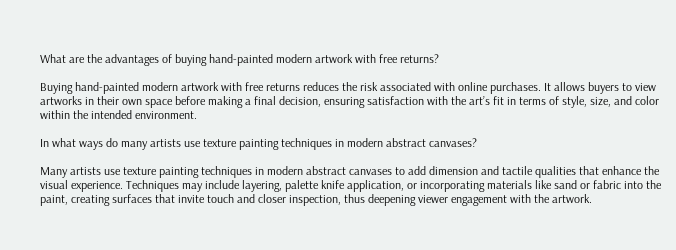What are the advantages of buying hand-painted modern artwork with free returns?

Buying hand-painted modern artwork with free returns reduces the risk associated with online purchases. It allows buyers to view artworks in their own space before making a final decision, ensuring satisfaction with the art’s fit in terms of style, size, and color within the intended environment.

In what ways do many artists use texture painting techniques in modern abstract canvases?

Many artists use texture painting techniques in modern abstract canvases to add dimension and tactile qualities that enhance the visual experience. Techniques may include layering, palette knife application, or incorporating materials like sand or fabric into the paint, creating surfaces that invite touch and closer inspection, thus deepening viewer engagement with the artwork.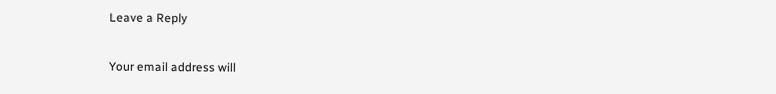Leave a Reply

Your email address will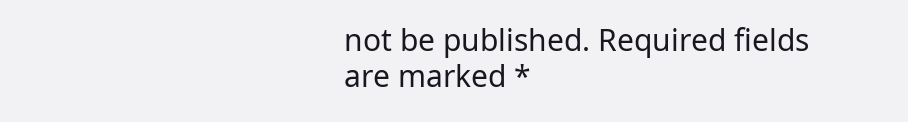not be published. Required fields are marked *